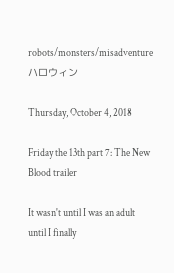robots/monsters/misadventure ハロウィン

Thursday, October 4, 2018

Friday the 13th part 7: The New Blood trailer

It wasn't until I was an adult until I finally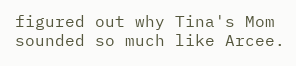figured out why Tina's Mom sounded so much like Arcee.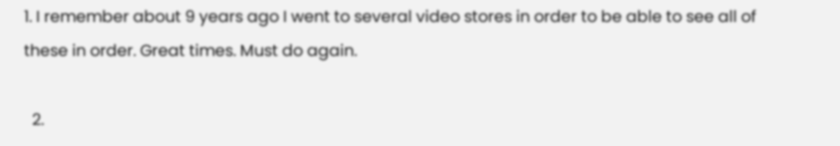1. I remember about 9 years ago I went to several video stores in order to be able to see all of these in order. Great times. Must do again.

  2.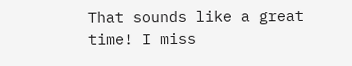That sounds like a great time! I miss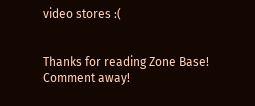video stores :(


Thanks for reading Zone Base! Comment away!